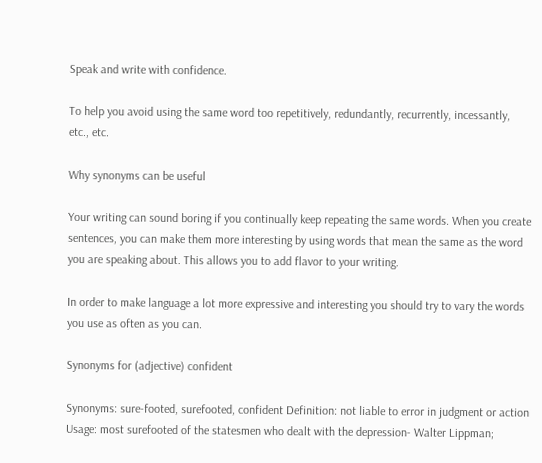Speak and write with confidence.

To help you avoid using the same word too repetitively, redundantly, recurrently, incessantly, etc., etc.

Why synonyms can be useful

Your writing can sound boring if you continually keep repeating the same words. When you create sentences, you can make them more interesting by using words that mean the same as the word you are speaking about. This allows you to add flavor to your writing.

In order to make language a lot more expressive and interesting you should try to vary the words you use as often as you can.

Synonyms for (adjective) confident

Synonyms: sure-footed, surefooted, confident Definition: not liable to error in judgment or action Usage: most surefooted of the statesmen who dealt with the depression- Walter Lippman;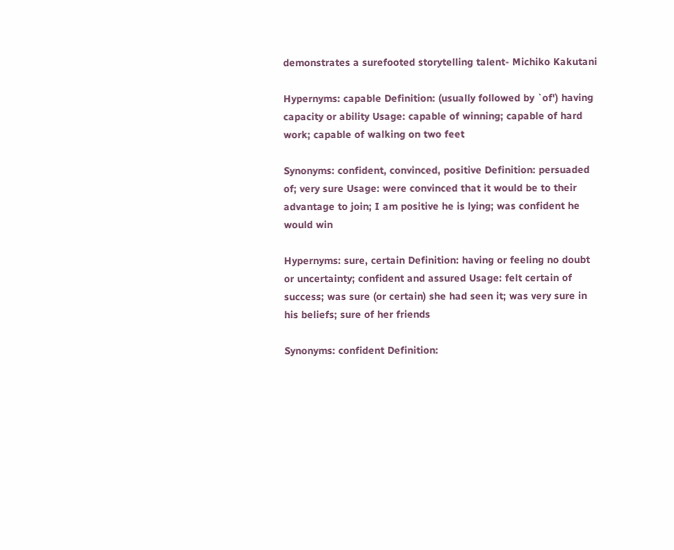demonstrates a surefooted storytelling talent- Michiko Kakutani

Hypernyms: capable Definition: (usually followed by `of') having capacity or ability Usage: capable of winning; capable of hard work; capable of walking on two feet

Synonyms: confident, convinced, positive Definition: persuaded of; very sure Usage: were convinced that it would be to their advantage to join; I am positive he is lying; was confident he would win

Hypernyms: sure, certain Definition: having or feeling no doubt or uncertainty; confident and assured Usage: felt certain of success; was sure (or certain) she had seen it; was very sure in his beliefs; sure of her friends

Synonyms: confident Definition: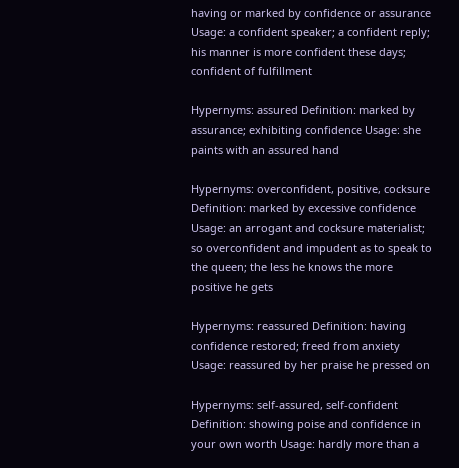having or marked by confidence or assurance Usage: a confident speaker; a confident reply; his manner is more confident these days; confident of fulfillment

Hypernyms: assured Definition: marked by assurance; exhibiting confidence Usage: she paints with an assured hand

Hypernyms: overconfident, positive, cocksure Definition: marked by excessive confidence Usage: an arrogant and cocksure materialist; so overconfident and impudent as to speak to the queen; the less he knows the more positive he gets

Hypernyms: reassured Definition: having confidence restored; freed from anxiety Usage: reassured by her praise he pressed on

Hypernyms: self-assured, self-confident Definition: showing poise and confidence in your own worth Usage: hardly more than a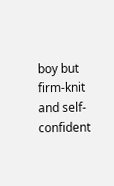boy but firm-knit and self-confident